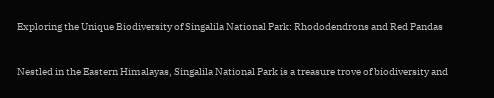Exploring the Unique Biodiversity of Singalila National Park: Rhododendrons and Red Pandas


Nestled in the Eastern Himalayas, Singalila National Park is a treasure trove of biodiversity and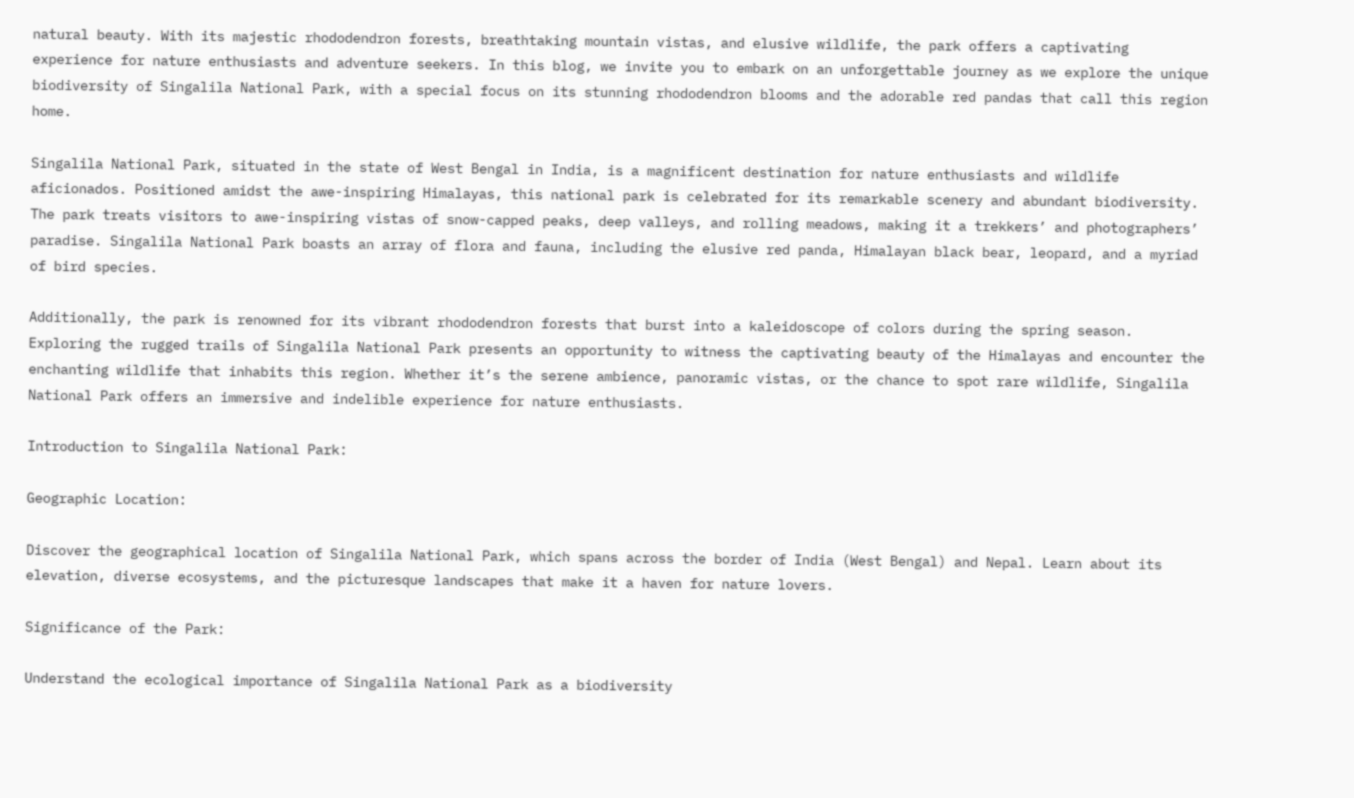natural beauty. With its majestic rhododendron forests, breathtaking mountain vistas, and elusive wildlife, the park offers a captivating experience for nature enthusiasts and adventure seekers. In this blog, we invite you to embark on an unforgettable journey as we explore the unique biodiversity of Singalila National Park, with a special focus on its stunning rhododendron blooms and the adorable red pandas that call this region home.

Singalila National Park, situated in the state of West Bengal in India, is a magnificent destination for nature enthusiasts and wildlife aficionados. Positioned amidst the awe-inspiring Himalayas, this national park is celebrated for its remarkable scenery and abundant biodiversity. The park treats visitors to awe-inspiring vistas of snow-capped peaks, deep valleys, and rolling meadows, making it a trekkers’ and photographers’ paradise. Singalila National Park boasts an array of flora and fauna, including the elusive red panda, Himalayan black bear, leopard, and a myriad of bird species.

Additionally, the park is renowned for its vibrant rhododendron forests that burst into a kaleidoscope of colors during the spring season. Exploring the rugged trails of Singalila National Park presents an opportunity to witness the captivating beauty of the Himalayas and encounter the enchanting wildlife that inhabits this region. Whether it’s the serene ambience, panoramic vistas, or the chance to spot rare wildlife, Singalila National Park offers an immersive and indelible experience for nature enthusiasts.

Introduction to Singalila National Park:

Geographic Location:

Discover the geographical location of Singalila National Park, which spans across the border of India (West Bengal) and Nepal. Learn about its elevation, diverse ecosystems, and the picturesque landscapes that make it a haven for nature lovers.

Significance of the Park:

Understand the ecological importance of Singalila National Park as a biodiversity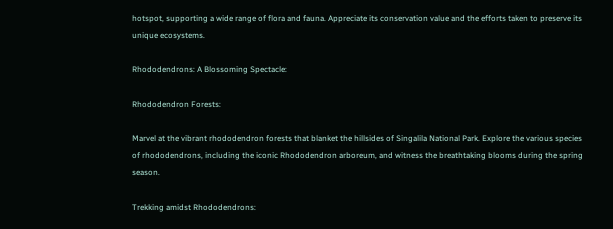hotspot, supporting a wide range of flora and fauna. Appreciate its conservation value and the efforts taken to preserve its unique ecosystems.

Rhododendrons: A Blossoming Spectacle:

Rhododendron Forests:

Marvel at the vibrant rhododendron forests that blanket the hillsides of Singalila National Park. Explore the various species of rhododendrons, including the iconic Rhododendron arboreum, and witness the breathtaking blooms during the spring season.

Trekking amidst Rhododendrons: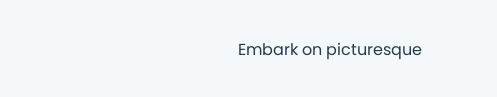Embark on picturesque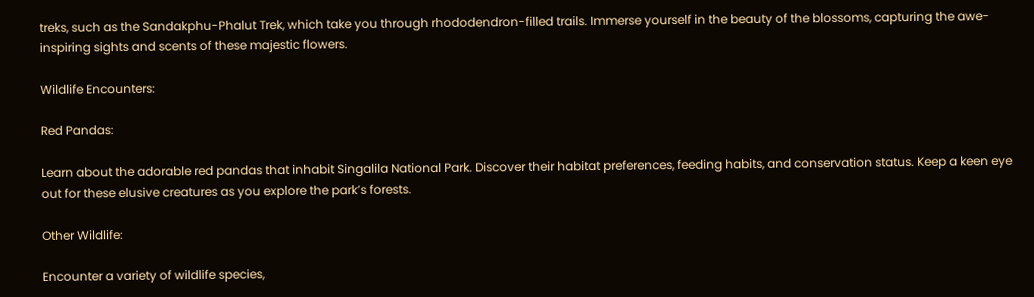treks, such as the Sandakphu-Phalut Trek, which take you through rhododendron-filled trails. Immerse yourself in the beauty of the blossoms, capturing the awe-inspiring sights and scents of these majestic flowers.

Wildlife Encounters:

Red Pandas:

Learn about the adorable red pandas that inhabit Singalila National Park. Discover their habitat preferences, feeding habits, and conservation status. Keep a keen eye out for these elusive creatures as you explore the park’s forests.

Other Wildlife:

Encounter a variety of wildlife species,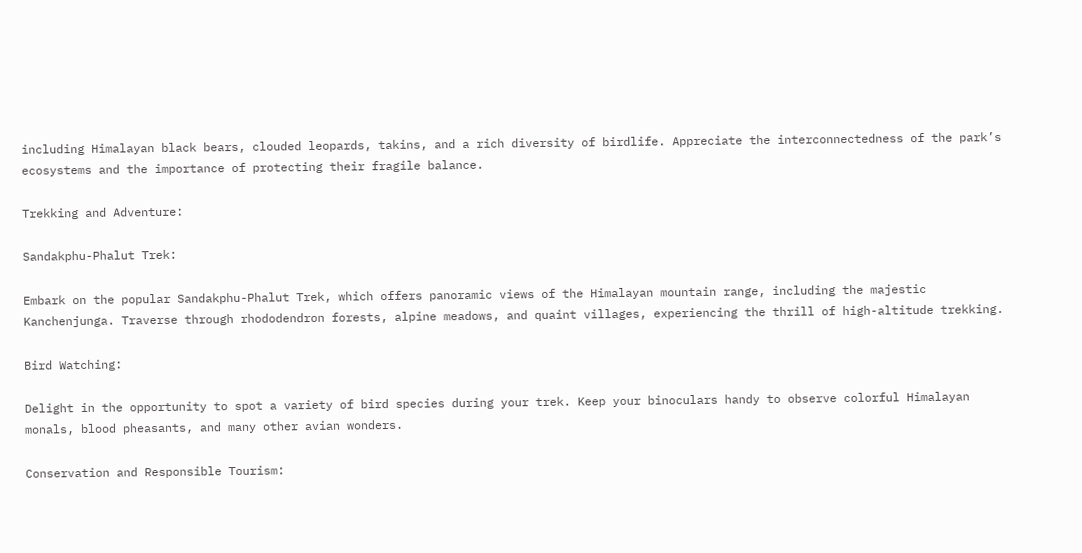including Himalayan black bears, clouded leopards, takins, and a rich diversity of birdlife. Appreciate the interconnectedness of the park’s ecosystems and the importance of protecting their fragile balance.

Trekking and Adventure:

Sandakphu-Phalut Trek:

Embark on the popular Sandakphu-Phalut Trek, which offers panoramic views of the Himalayan mountain range, including the majestic Kanchenjunga. Traverse through rhododendron forests, alpine meadows, and quaint villages, experiencing the thrill of high-altitude trekking.

Bird Watching:

Delight in the opportunity to spot a variety of bird species during your trek. Keep your binoculars handy to observe colorful Himalayan monals, blood pheasants, and many other avian wonders.

Conservation and Responsible Tourism: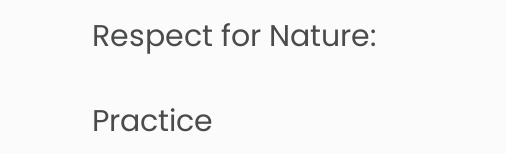Respect for Nature:

Practice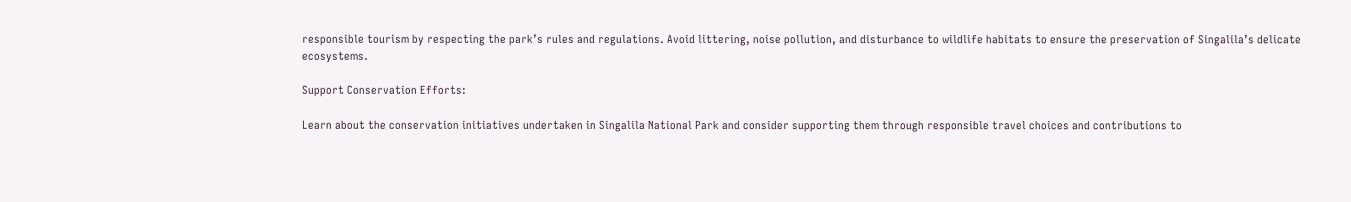responsible tourism by respecting the park’s rules and regulations. Avoid littering, noise pollution, and disturbance to wildlife habitats to ensure the preservation of Singalila’s delicate ecosystems.

Support Conservation Efforts:

Learn about the conservation initiatives undertaken in Singalila National Park and consider supporting them through responsible travel choices and contributions to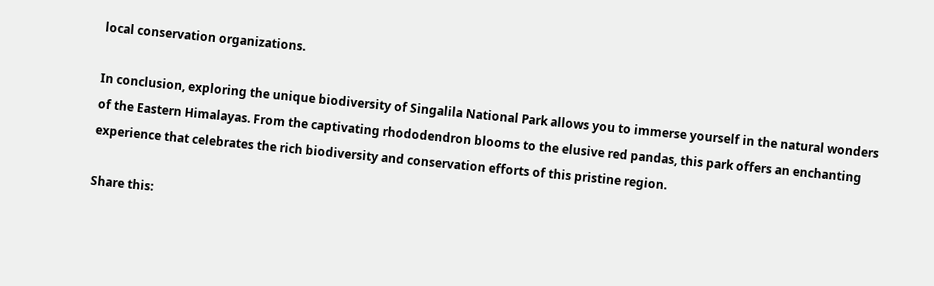local conservation organizations.

In conclusion, exploring the unique biodiversity of Singalila National Park allows you to immerse yourself in the natural wonders of the Eastern Himalayas. From the captivating rhododendron blooms to the elusive red pandas, this park offers an enchanting experience that celebrates the rich biodiversity and conservation efforts of this pristine region.

Share this: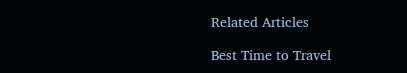Related Articles

Best Time to Travel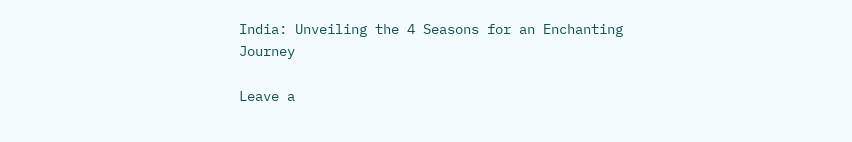India: Unveiling the 4 Seasons for an Enchanting Journey

Leave a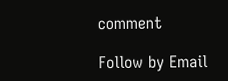comment

Follow by Email